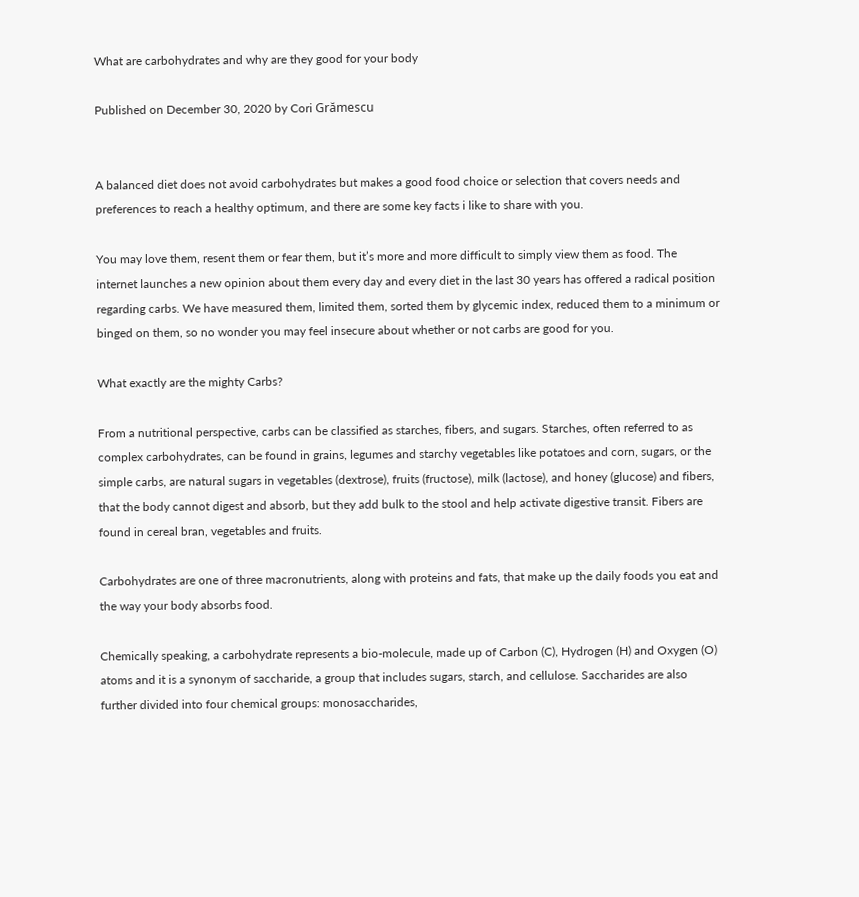What are carbohydrates and why are they good for your body

Published on December 30, 2020 by Cori Grămescu


A balanced diet does not avoid carbohydrates but makes a good food choice or selection that covers needs and preferences to reach a healthy optimum, and there are some key facts i like to share with you.

You may love them, resent them or fear them, but it’s more and more difficult to simply view them as food. The internet launches a new opinion about them every day and every diet in the last 30 years has offered a radical position regarding carbs. We have measured them, limited them, sorted them by glycemic index, reduced them to a minimum or binged on them, so no wonder you may feel insecure about whether or not carbs are good for you.

What exactly are the mighty Carbs?

From a nutritional perspective, carbs can be classified as starches, fibers, and sugars. Starches, often referred to as complex carbohydrates, can be found in grains, legumes and starchy vegetables like potatoes and corn, sugars, or the simple carbs, are natural sugars in vegetables (dextrose), fruits (fructose), milk (lactose), and honey (glucose) and fibers, that the body cannot digest and absorb, but they add bulk to the stool and help activate digestive transit. Fibers are found in cereal bran, vegetables and fruits.

Carbohydrates are one of three macronutrients, along with proteins and fats, that make up the daily foods you eat and the way your body absorbs food.

Chemically speaking, a carbohydrate represents a bio-molecule, made up of Carbon (C), Hydrogen (H) and Oxygen (O) atoms and it is a synonym of saccharide, a group that includes sugars, starch, and cellulose. Saccharides are also further divided into four chemical groups: monosaccharides,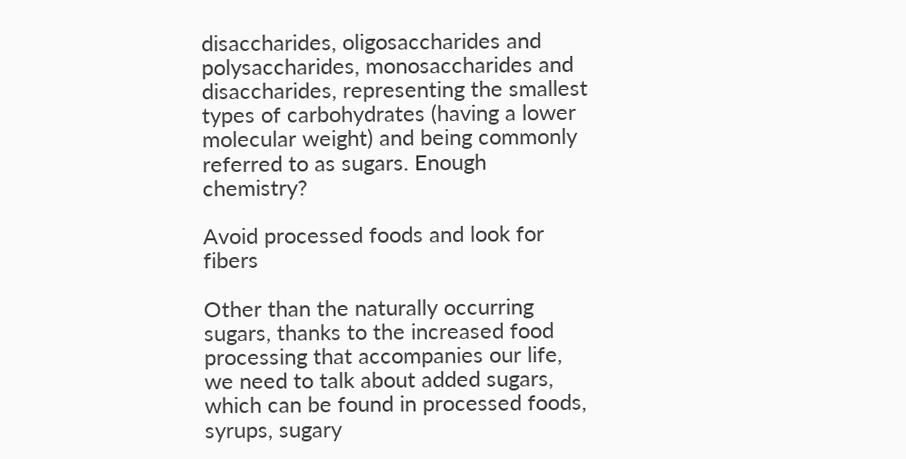disaccharides, oligosaccharides and polysaccharides, monosaccharides and disaccharides, representing the smallest types of carbohydrates (having a lower molecular weight) and being commonly referred to as sugars. Enough chemistry?

Avoid processed foods and look for fibers

Other than the naturally occurring sugars, thanks to the increased food processing that accompanies our life, we need to talk about added sugars, which can be found in processed foods, syrups, sugary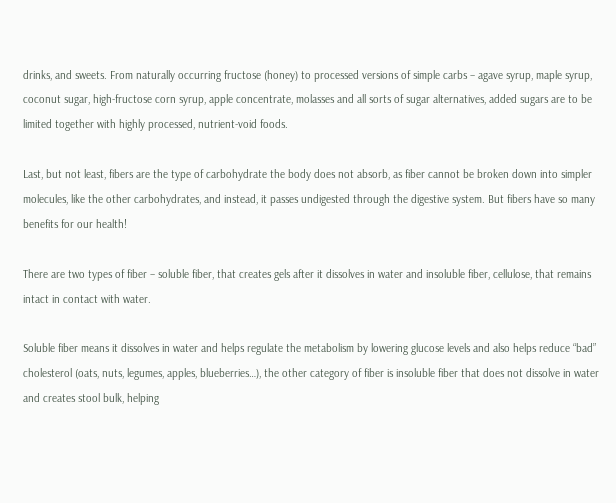drinks, and sweets. From naturally occurring fructose (honey) to processed versions of simple carbs – agave syrup, maple syrup, coconut sugar, high-fructose corn syrup, apple concentrate, molasses and all sorts of sugar alternatives, added sugars are to be limited together with highly processed, nutrient-void foods.

Last, but not least, fibers are the type of carbohydrate the body does not absorb, as fiber cannot be broken down into simpler molecules, like the other carbohydrates, and instead, it passes undigested through the digestive system. But fibers have so many benefits for our health!

There are two types of fiber – soluble fiber, that creates gels after it dissolves in water and insoluble fiber, cellulose, that remains intact in contact with water.

Soluble fiber means it dissolves in water and helps regulate the metabolism by lowering glucose levels and also helps reduce “bad” cholesterol (oats, nuts, legumes, apples, blueberries…), the other category of fiber is insoluble fiber that does not dissolve in water and creates stool bulk, helping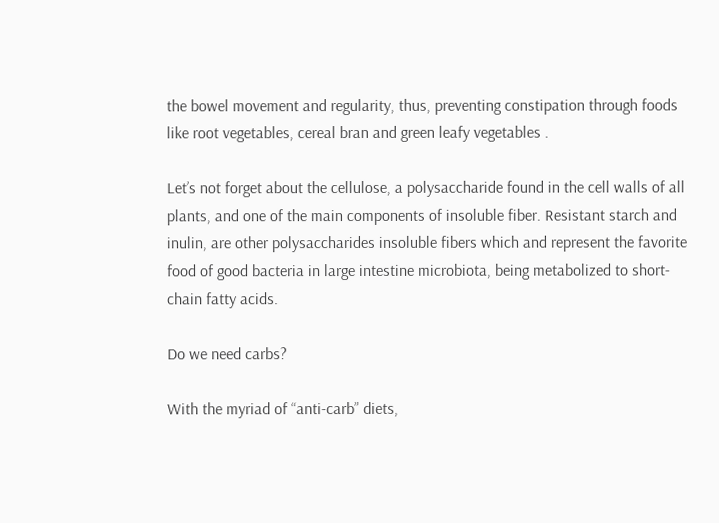the bowel movement and regularity, thus, preventing constipation through foods like root vegetables, cereal bran and green leafy vegetables .

Let’s not forget about the cellulose, a polysaccharide found in the cell walls of all plants, and one of the main components of insoluble fiber. Resistant starch and inulin, are other polysaccharides insoluble fibers which and represent the favorite food of good bacteria in large intestine microbiota, being metabolized to short-chain fatty acids.

Do we need carbs?

With the myriad of “anti-carb” diets,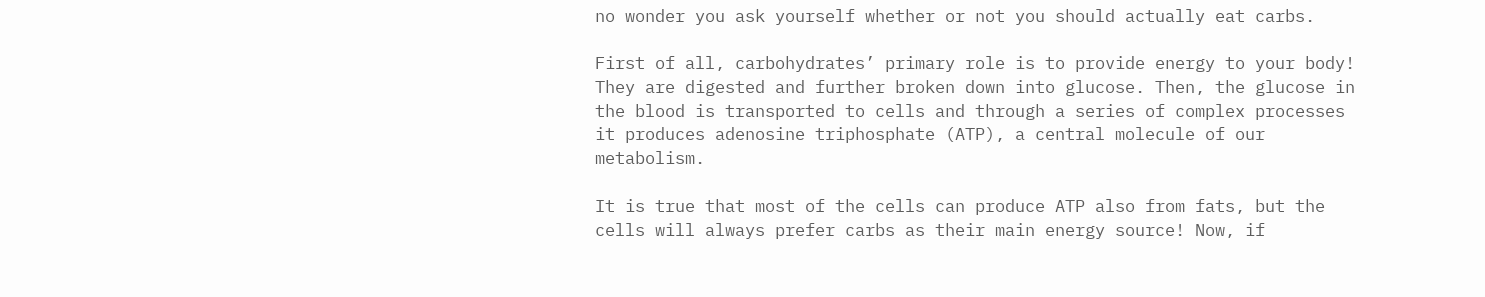no wonder you ask yourself whether or not you should actually eat carbs.

First of all, carbohydrates’ primary role is to provide energy to your body! They are digested and further broken down into glucose. Then, the glucose in the blood is transported to cells and through a series of complex processes it produces adenosine triphosphate (ATP), a central molecule of our metabolism.

It is true that most of the cells can produce ATP also from fats, but the cells will always prefer carbs as their main energy source! Now, if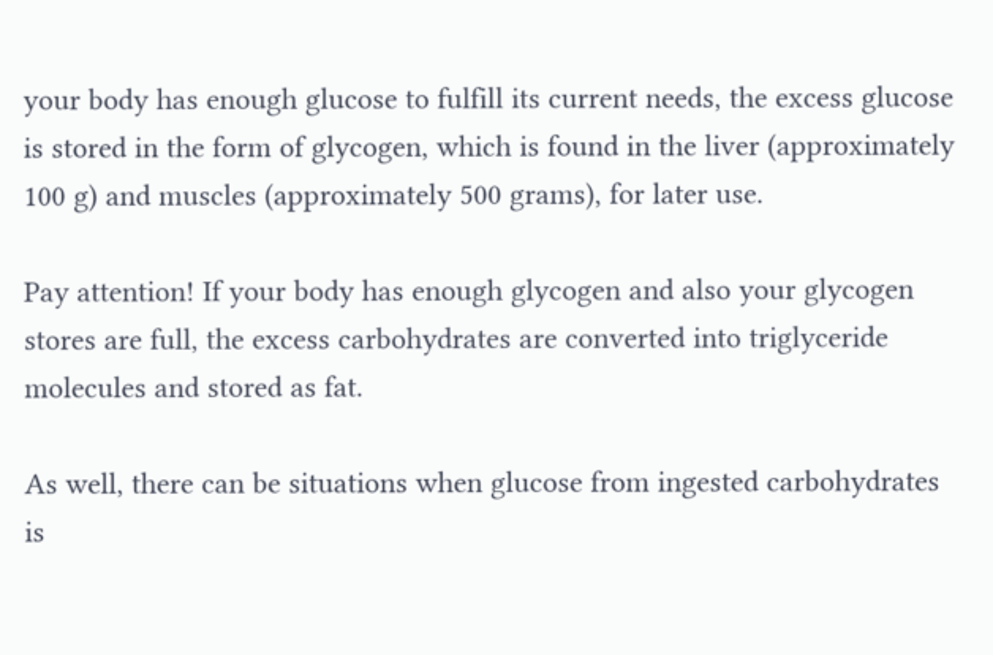your body has enough glucose to fulfill its current needs, the excess glucose is stored in the form of glycogen, which is found in the liver (approximately 100 g) and muscles (approximately 500 grams), for later use.

Pay attention! If your body has enough glycogen and also your glycogen stores are full, the excess carbohydrates are converted into triglyceride molecules and stored as fat.

As well, there can be situations when glucose from ingested carbohydrates is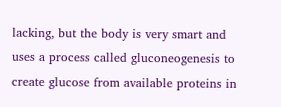lacking, but the body is very smart and uses a process called gluconeogenesis to create glucose from available proteins in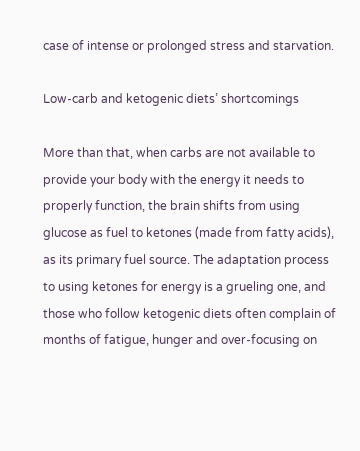case of intense or prolonged stress and starvation.

Low-carb and ketogenic diets’ shortcomings

More than that, when carbs are not available to provide your body with the energy it needs to properly function, the brain shifts from using glucose as fuel to ketones (made from fatty acids), as its primary fuel source. The adaptation process to using ketones for energy is a grueling one, and those who follow ketogenic diets often complain of months of fatigue, hunger and over-focusing on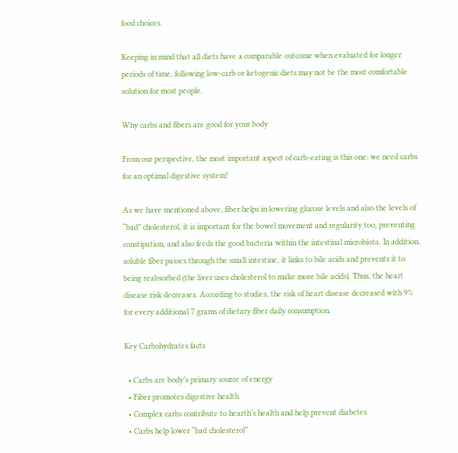food choices.

Keeping in mind that all diets have a comparable outcome when evaluated for longer periods of time, following low-carb or ketogenic diets may not be the most comfortable solution for most people.

Why carbs and fibers are good for your body

From our perspective, the most important aspect of carb-eating is this one: we need carbs for an optimal digestive system!

As we have mentioned above, fiber helps in lowering glucose levels and also the levels of “bad” cholesterol, it is important for the bowel movement and regularity too, preventing constipation, and also feeds the good bacteria within the intestinal microbiota. In addition, soluble fiber passes through the small intestine, it links to bile acids and prevents it to being reabsorbed (the liver uses cholesterol to make more bile acids). Thus, the heart disease risk decreases. According to studies, the risk of heart disease decreased with 9% for every additional 7 grams of dietary fiber daily consumption.

Key Carbohydrates facts

  • Carbs are body’s primary source of energy
  • Fiber promotes digestive health
  • Complex carbs contribute to hearth’s health and help prevent diabetes
  • Carbs help lower “bad cholesterol”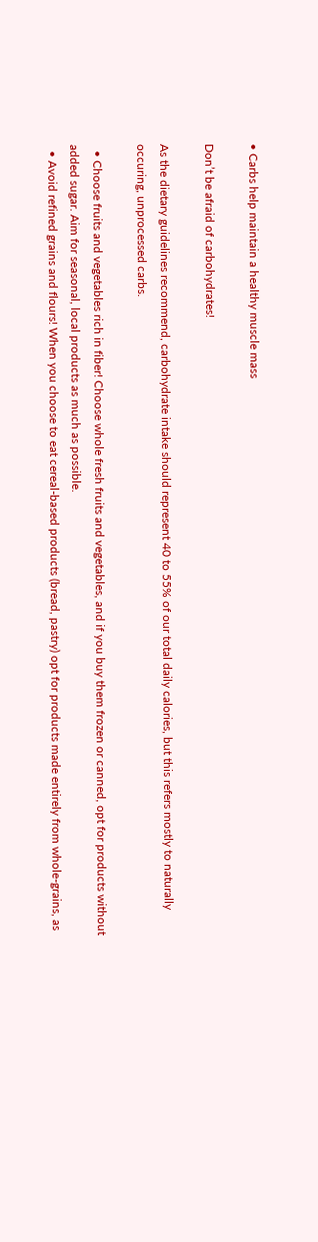• Carbs help maintain a healthy muscle mass

Don’t be afraid of carbohydrates!

As the dietary guidelines recommend, carbohydrate intake should represent 40 to 55% of our total daily calories, but this refers mostly to naturally occuring, unprocessed carbs.

  • Choose fruits and vegetables rich in fiber! Choose whole fresh fruits and vegetables, and if you buy them frozen or canned, opt for products without added sugar. Aim for seasonal, local products as much as possible.
  • Avoid refined grains and flours! When you choose to eat cereal-based products (bread, pastry) opt for products made entirely from whole-grains, as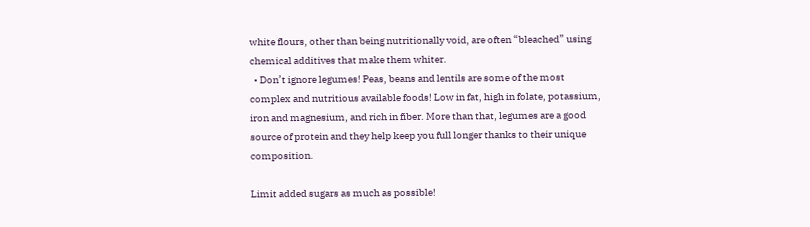white flours, other than being nutritionally void, are often “bleached” using chemical additives that make them whiter.
  • Don’t ignore legumes! Peas, beans and lentils are some of the most complex and nutritious available foods! Low in fat, high in folate, potassium, iron and magnesium, and rich in fiber. More than that, legumes are a good source of protein and they help keep you full longer thanks to their unique composition.

Limit added sugars as much as possible!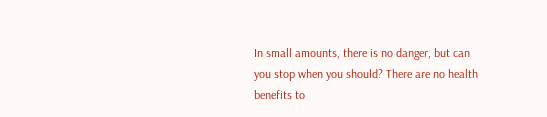In small amounts, there is no danger, but can you stop when you should? There are no health benefits to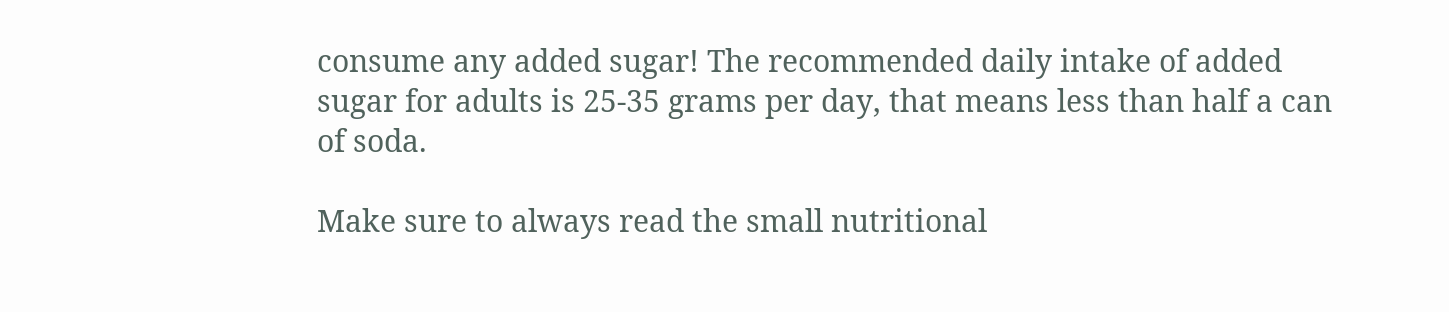consume any added sugar! The recommended daily intake of added sugar for adults is 25-35 grams per day, that means less than half a can of soda.

Make sure to always read the small nutritional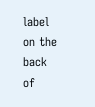label on the back of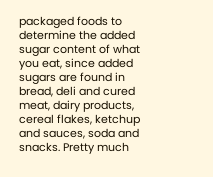packaged foods to determine the added sugar content of what you eat, since added sugars are found in bread, deli and cured meat, dairy products, cereal flakes, ketchup and sauces, soda and snacks. Pretty much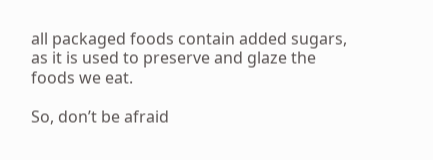all packaged foods contain added sugars, as it is used to preserve and glaze the foods we eat.

So, don’t be afraid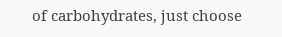of carbohydrates, just choose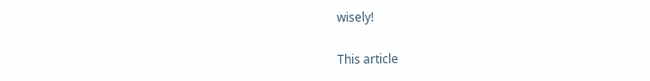wisely!

This article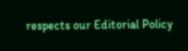respects our Editorial Policy